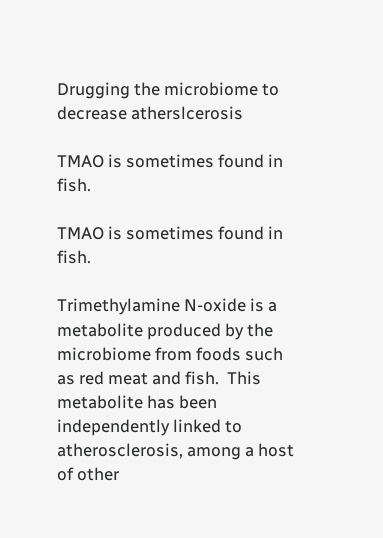Drugging the microbiome to decrease atherslcerosis

TMAO is sometimes found in fish.

TMAO is sometimes found in fish.

Trimethylamine N-oxide is a metabolite produced by the microbiome from foods such as red meat and fish.  This metabolite has been independently linked to atherosclerosis, among a host of other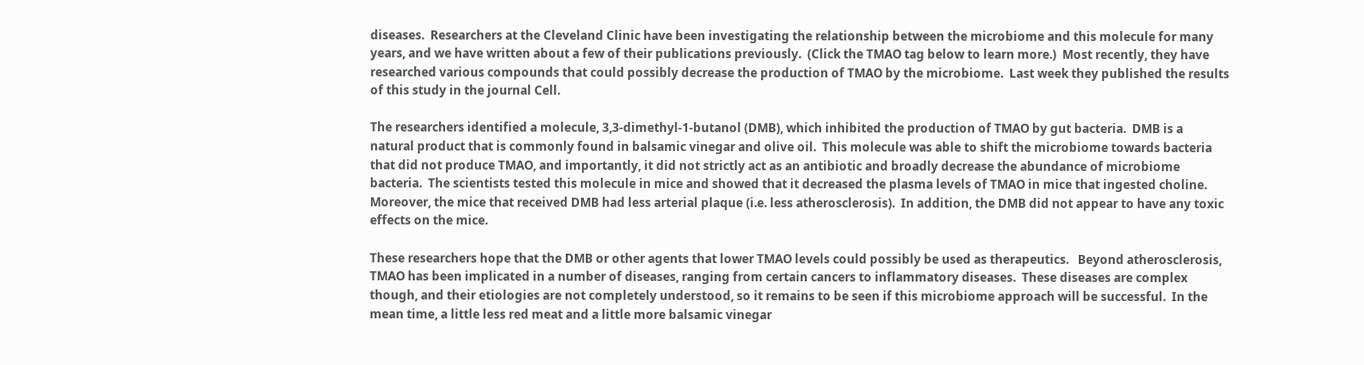diseases.  Researchers at the Cleveland Clinic have been investigating the relationship between the microbiome and this molecule for many years, and we have written about a few of their publications previously.  (Click the TMAO tag below to learn more.)  Most recently, they have researched various compounds that could possibly decrease the production of TMAO by the microbiome.  Last week they published the results of this study in the journal Cell.

The researchers identified a molecule, 3,3-dimethyl-1-butanol (DMB), which inhibited the production of TMAO by gut bacteria.  DMB is a natural product that is commonly found in balsamic vinegar and olive oil.  This molecule was able to shift the microbiome towards bacteria that did not produce TMAO, and importantly, it did not strictly act as an antibiotic and broadly decrease the abundance of microbiome bacteria.  The scientists tested this molecule in mice and showed that it decreased the plasma levels of TMAO in mice that ingested choline.  Moreover, the mice that received DMB had less arterial plaque (i.e. less atherosclerosis).  In addition, the DMB did not appear to have any toxic effects on the mice.

These researchers hope that the DMB or other agents that lower TMAO levels could possibly be used as therapeutics.   Beyond atherosclerosis, TMAO has been implicated in a number of diseases, ranging from certain cancers to inflammatory diseases.  These diseases are complex though, and their etiologies are not completely understood, so it remains to be seen if this microbiome approach will be successful.  In the mean time, a little less red meat and a little more balsamic vinegar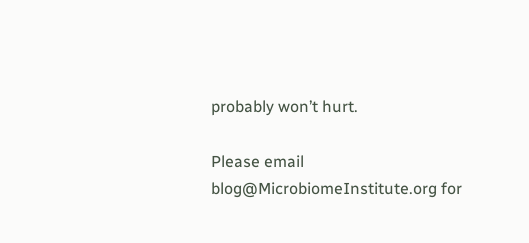probably won’t hurt.

Please email blog@MicrobiomeInstitute.org for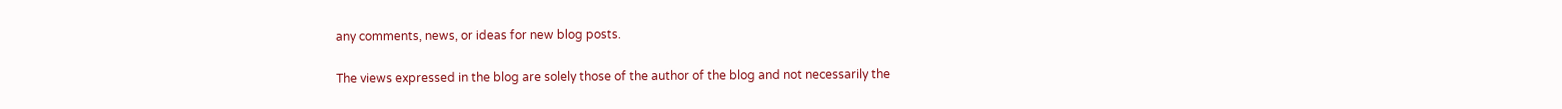any comments, news, or ideas for new blog posts.

The views expressed in the blog are solely those of the author of the blog and not necessarily the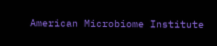American Microbiome Institute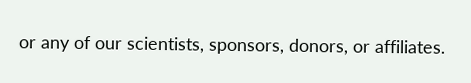or any of our scientists, sponsors, donors, or affiliates.